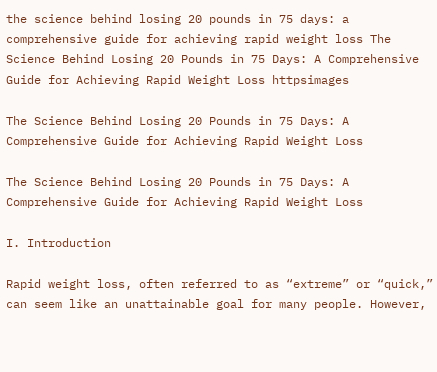the science behind losing 20 pounds in 75 days: a comprehensive guide for achieving rapid weight loss The Science Behind Losing 20 Pounds in 75 Days: A Comprehensive Guide for Achieving Rapid Weight Loss httpsimages

The Science Behind Losing 20 Pounds in 75 Days: A Comprehensive Guide for Achieving Rapid Weight Loss

The Science Behind Losing 20 Pounds in 75 Days: A Comprehensive Guide for Achieving Rapid Weight Loss

I. Introduction

Rapid weight loss, often referred to as “extreme” or “quick,” can seem like an unattainable goal for many people. However,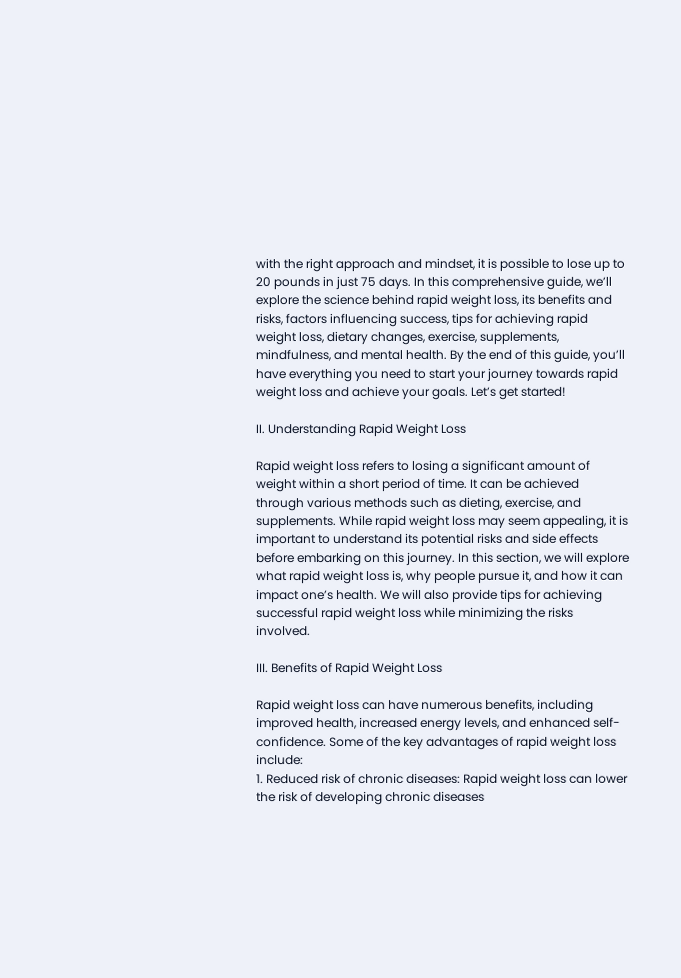with the right approach and mindset, it is possible to lose up to 20 pounds in just 75 days. In this comprehensive guide, we’ll explore the science behind rapid weight loss, its benefits and risks, factors influencing success, tips for achieving rapid weight loss, dietary changes, exercise, supplements, mindfulness, and mental health. By the end of this guide, you’ll have everything you need to start your journey towards rapid weight loss and achieve your goals. Let’s get started!

II. Understanding Rapid Weight Loss

Rapid weight loss refers to losing a significant amount of weight within a short period of time. It can be achieved through various methods such as dieting, exercise, and supplements. While rapid weight loss may seem appealing, it is important to understand its potential risks and side effects before embarking on this journey. In this section, we will explore what rapid weight loss is, why people pursue it, and how it can impact one’s health. We will also provide tips for achieving successful rapid weight loss while minimizing the risks involved.

III. Benefits of Rapid Weight Loss

Rapid weight loss can have numerous benefits, including improved health, increased energy levels, and enhanced self-confidence. Some of the key advantages of rapid weight loss include:
1. Reduced risk of chronic diseases: Rapid weight loss can lower the risk of developing chronic diseases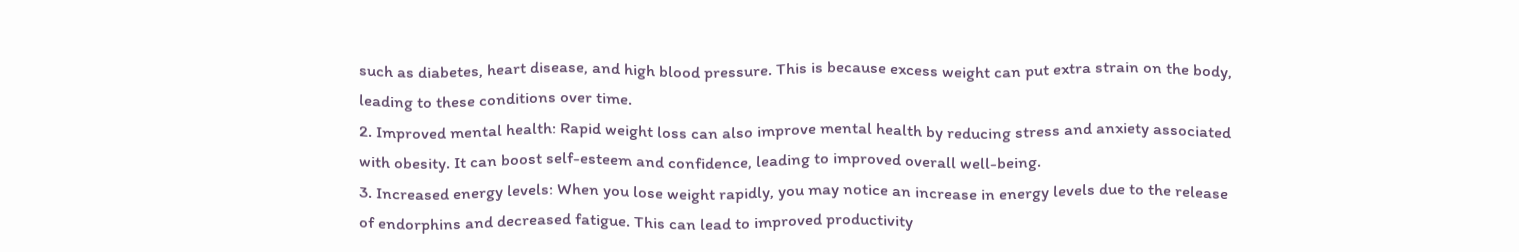such as diabetes, heart disease, and high blood pressure. This is because excess weight can put extra strain on the body, leading to these conditions over time.
2. Improved mental health: Rapid weight loss can also improve mental health by reducing stress and anxiety associated with obesity. It can boost self-esteem and confidence, leading to improved overall well-being.
3. Increased energy levels: When you lose weight rapidly, you may notice an increase in energy levels due to the release of endorphins and decreased fatigue. This can lead to improved productivity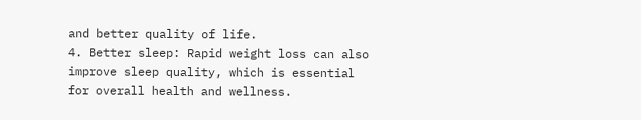and better quality of life.
4. Better sleep: Rapid weight loss can also improve sleep quality, which is essential for overall health and wellness.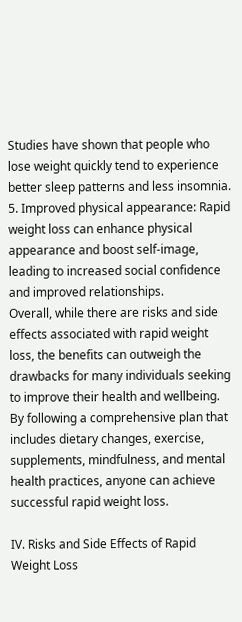Studies have shown that people who lose weight quickly tend to experience better sleep patterns and less insomnia.
5. Improved physical appearance: Rapid weight loss can enhance physical appearance and boost self-image, leading to increased social confidence and improved relationships.
Overall, while there are risks and side effects associated with rapid weight loss, the benefits can outweigh the drawbacks for many individuals seeking to improve their health and wellbeing. By following a comprehensive plan that includes dietary changes, exercise, supplements, mindfulness, and mental health practices, anyone can achieve successful rapid weight loss.

IV. Risks and Side Effects of Rapid Weight Loss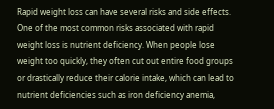Rapid weight loss can have several risks and side effects. One of the most common risks associated with rapid weight loss is nutrient deficiency. When people lose weight too quickly, they often cut out entire food groups or drastically reduce their calorie intake, which can lead to nutrient deficiencies such as iron deficiency anemia,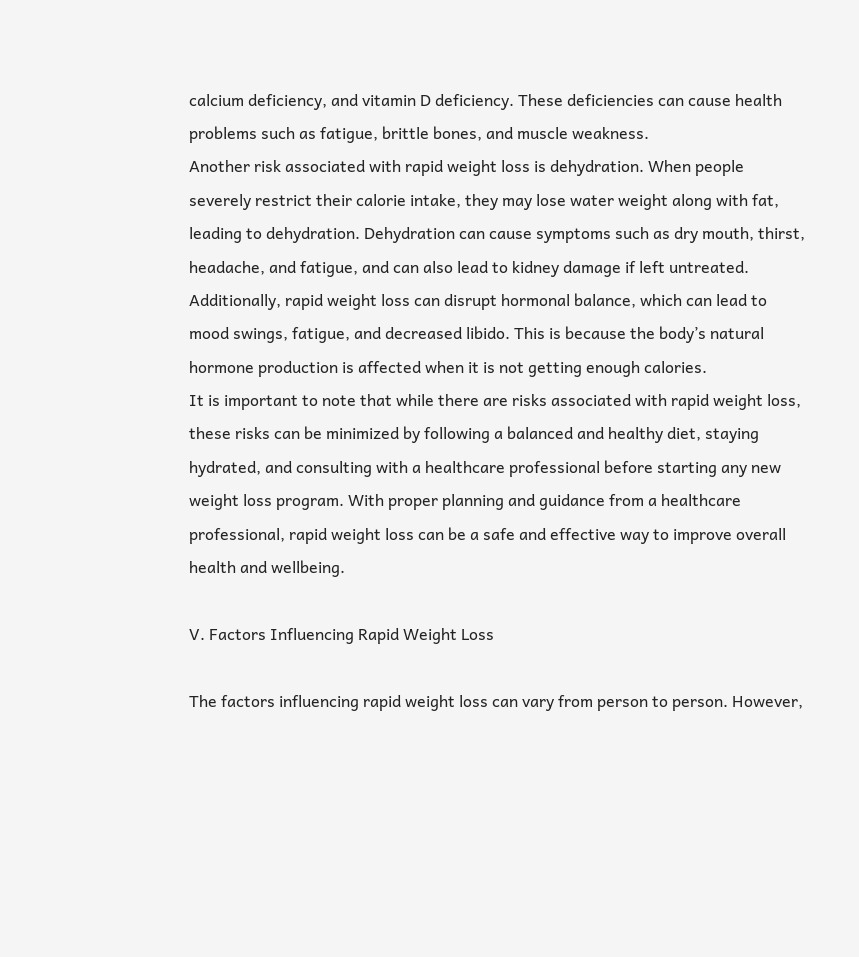calcium deficiency, and vitamin D deficiency. These deficiencies can cause health problems such as fatigue, brittle bones, and muscle weakness.
Another risk associated with rapid weight loss is dehydration. When people severely restrict their calorie intake, they may lose water weight along with fat, leading to dehydration. Dehydration can cause symptoms such as dry mouth, thirst, headache, and fatigue, and can also lead to kidney damage if left untreated.
Additionally, rapid weight loss can disrupt hormonal balance, which can lead to mood swings, fatigue, and decreased libido. This is because the body’s natural hormone production is affected when it is not getting enough calories.
It is important to note that while there are risks associated with rapid weight loss, these risks can be minimized by following a balanced and healthy diet, staying hydrated, and consulting with a healthcare professional before starting any new weight loss program. With proper planning and guidance from a healthcare professional, rapid weight loss can be a safe and effective way to improve overall health and wellbeing.

V. Factors Influencing Rapid Weight Loss

The factors influencing rapid weight loss can vary from person to person. However,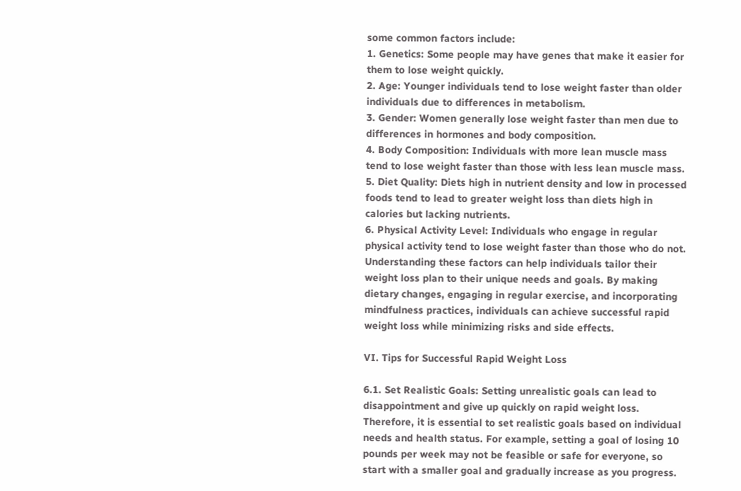some common factors include:
1. Genetics: Some people may have genes that make it easier for them to lose weight quickly.
2. Age: Younger individuals tend to lose weight faster than older individuals due to differences in metabolism.
3. Gender: Women generally lose weight faster than men due to differences in hormones and body composition.
4. Body Composition: Individuals with more lean muscle mass tend to lose weight faster than those with less lean muscle mass.
5. Diet Quality: Diets high in nutrient density and low in processed foods tend to lead to greater weight loss than diets high in calories but lacking nutrients.
6. Physical Activity Level: Individuals who engage in regular physical activity tend to lose weight faster than those who do not.
Understanding these factors can help individuals tailor their weight loss plan to their unique needs and goals. By making dietary changes, engaging in regular exercise, and incorporating mindfulness practices, individuals can achieve successful rapid weight loss while minimizing risks and side effects.

VI. Tips for Successful Rapid Weight Loss

6.1. Set Realistic Goals: Setting unrealistic goals can lead to disappointment and give up quickly on rapid weight loss. Therefore, it is essential to set realistic goals based on individual needs and health status. For example, setting a goal of losing 10 pounds per week may not be feasible or safe for everyone, so start with a smaller goal and gradually increase as you progress.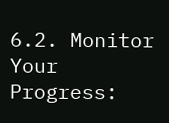6.2. Monitor Your Progress: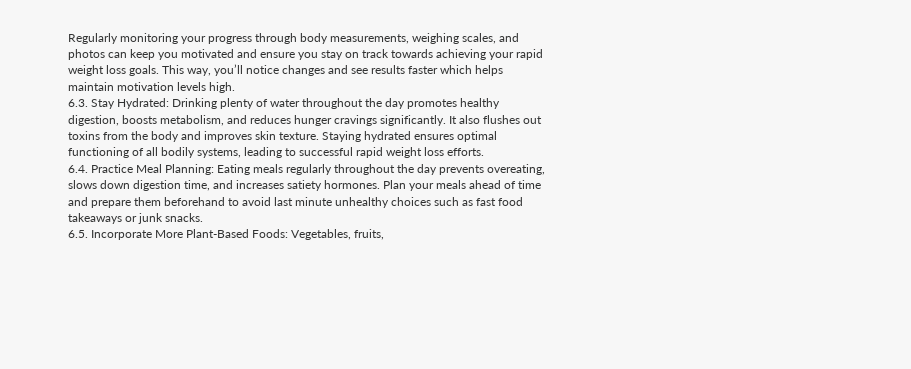Regularly monitoring your progress through body measurements, weighing scales, and photos can keep you motivated and ensure you stay on track towards achieving your rapid weight loss goals. This way, you’ll notice changes and see results faster which helps maintain motivation levels high.
6.3. Stay Hydrated: Drinking plenty of water throughout the day promotes healthy digestion, boosts metabolism, and reduces hunger cravings significantly. It also flushes out toxins from the body and improves skin texture. Staying hydrated ensures optimal functioning of all bodily systems, leading to successful rapid weight loss efforts.
6.4. Practice Meal Planning: Eating meals regularly throughout the day prevents overeating, slows down digestion time, and increases satiety hormones. Plan your meals ahead of time and prepare them beforehand to avoid last minute unhealthy choices such as fast food takeaways or junk snacks.
6.5. Incorporate More Plant-Based Foods: Vegetables, fruits,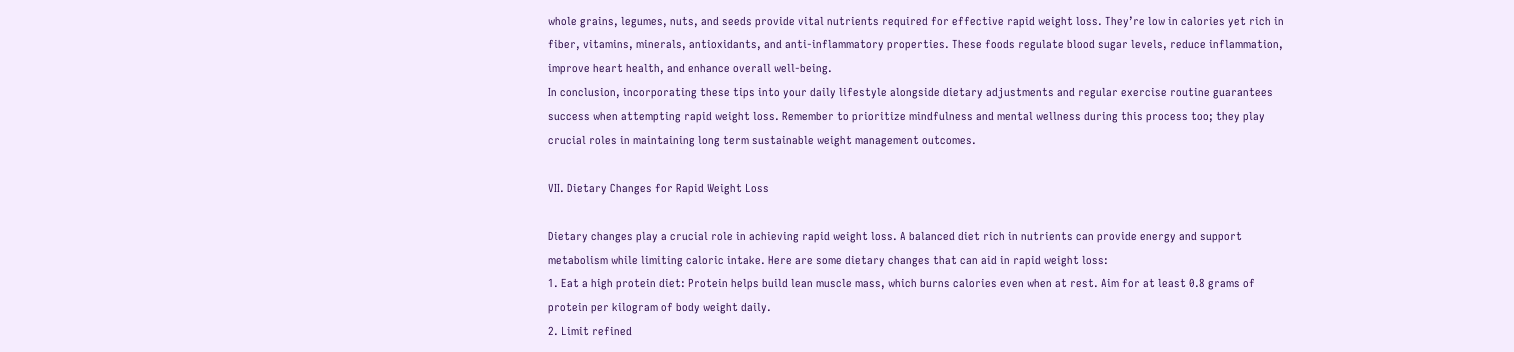whole grains, legumes, nuts, and seeds provide vital nutrients required for effective rapid weight loss. They’re low in calories yet rich in fiber, vitamins, minerals, antioxidants, and anti-inflammatory properties. These foods regulate blood sugar levels, reduce inflammation, improve heart health, and enhance overall well-being.
In conclusion, incorporating these tips into your daily lifestyle alongside dietary adjustments and regular exercise routine guarantees success when attempting rapid weight loss. Remember to prioritize mindfulness and mental wellness during this process too; they play crucial roles in maintaining long term sustainable weight management outcomes.

VII. Dietary Changes for Rapid Weight Loss

Dietary changes play a crucial role in achieving rapid weight loss. A balanced diet rich in nutrients can provide energy and support metabolism while limiting caloric intake. Here are some dietary changes that can aid in rapid weight loss:
1. Eat a high protein diet: Protein helps build lean muscle mass, which burns calories even when at rest. Aim for at least 0.8 grams of protein per kilogram of body weight daily.
2. Limit refined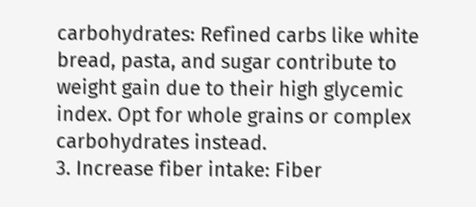carbohydrates: Refined carbs like white bread, pasta, and sugar contribute to weight gain due to their high glycemic index. Opt for whole grains or complex carbohydrates instead.
3. Increase fiber intake: Fiber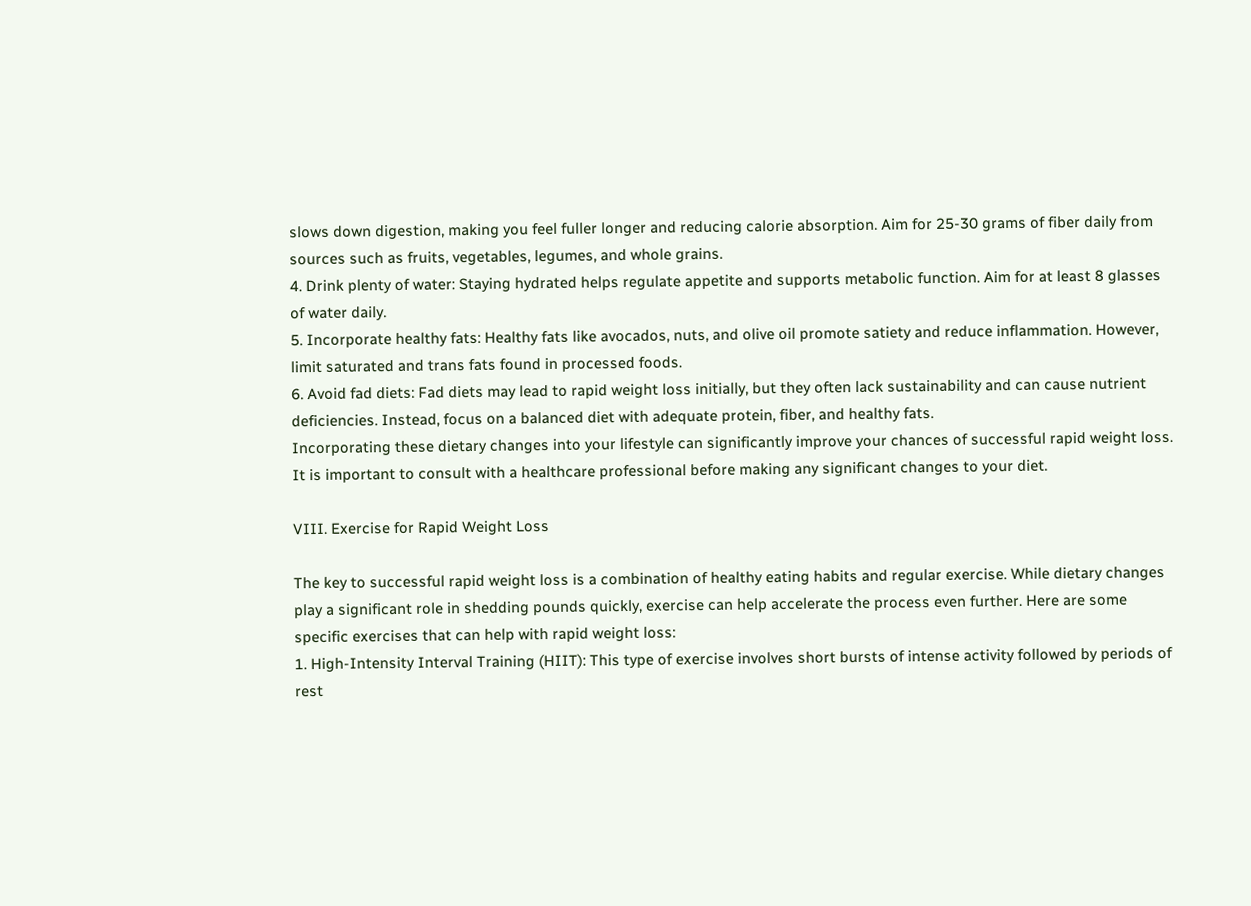slows down digestion, making you feel fuller longer and reducing calorie absorption. Aim for 25-30 grams of fiber daily from sources such as fruits, vegetables, legumes, and whole grains.
4. Drink plenty of water: Staying hydrated helps regulate appetite and supports metabolic function. Aim for at least 8 glasses of water daily.
5. Incorporate healthy fats: Healthy fats like avocados, nuts, and olive oil promote satiety and reduce inflammation. However, limit saturated and trans fats found in processed foods.
6. Avoid fad diets: Fad diets may lead to rapid weight loss initially, but they often lack sustainability and can cause nutrient deficiencies. Instead, focus on a balanced diet with adequate protein, fiber, and healthy fats.
Incorporating these dietary changes into your lifestyle can significantly improve your chances of successful rapid weight loss. It is important to consult with a healthcare professional before making any significant changes to your diet.

VIII. Exercise for Rapid Weight Loss

The key to successful rapid weight loss is a combination of healthy eating habits and regular exercise. While dietary changes play a significant role in shedding pounds quickly, exercise can help accelerate the process even further. Here are some specific exercises that can help with rapid weight loss:
1. High-Intensity Interval Training (HIIT): This type of exercise involves short bursts of intense activity followed by periods of rest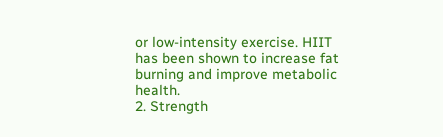or low-intensity exercise. HIIT has been shown to increase fat burning and improve metabolic health.
2. Strength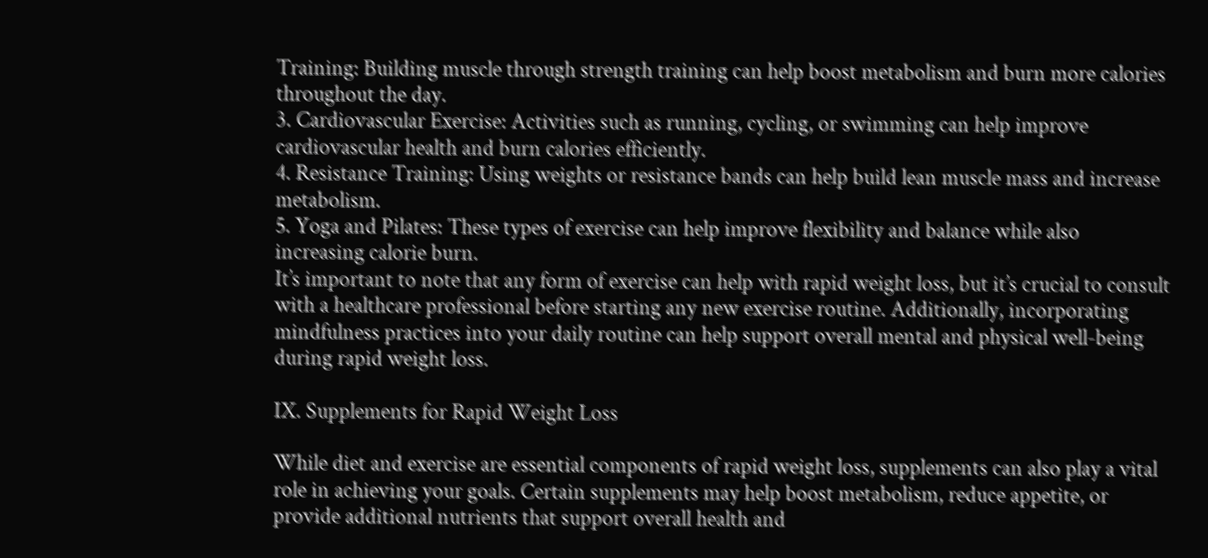Training: Building muscle through strength training can help boost metabolism and burn more calories throughout the day.
3. Cardiovascular Exercise: Activities such as running, cycling, or swimming can help improve cardiovascular health and burn calories efficiently.
4. Resistance Training: Using weights or resistance bands can help build lean muscle mass and increase metabolism.
5. Yoga and Pilates: These types of exercise can help improve flexibility and balance while also increasing calorie burn.
It’s important to note that any form of exercise can help with rapid weight loss, but it’s crucial to consult with a healthcare professional before starting any new exercise routine. Additionally, incorporating mindfulness practices into your daily routine can help support overall mental and physical well-being during rapid weight loss.

IX. Supplements for Rapid Weight Loss

While diet and exercise are essential components of rapid weight loss, supplements can also play a vital role in achieving your goals. Certain supplements may help boost metabolism, reduce appetite, or provide additional nutrients that support overall health and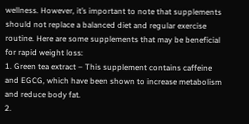wellness. However, it’s important to note that supplements should not replace a balanced diet and regular exercise routine. Here are some supplements that may be beneficial for rapid weight loss:
1. Green tea extract – This supplement contains caffeine and EGCG, which have been shown to increase metabolism and reduce body fat.
2.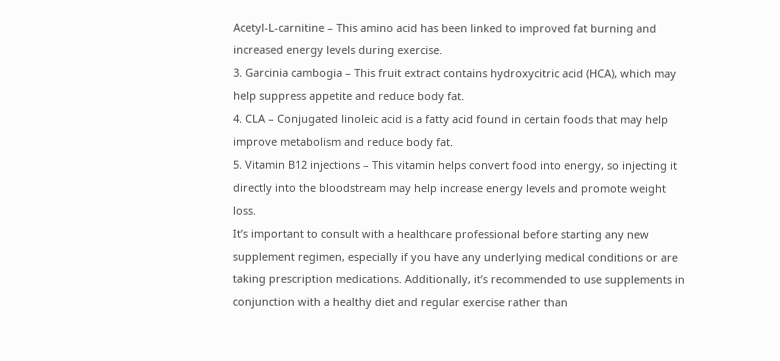Acetyl-L-carnitine – This amino acid has been linked to improved fat burning and increased energy levels during exercise.
3. Garcinia cambogia – This fruit extract contains hydroxycitric acid (HCA), which may help suppress appetite and reduce body fat.
4. CLA – Conjugated linoleic acid is a fatty acid found in certain foods that may help improve metabolism and reduce body fat.
5. Vitamin B12 injections – This vitamin helps convert food into energy, so injecting it directly into the bloodstream may help increase energy levels and promote weight loss.
It’s important to consult with a healthcare professional before starting any new supplement regimen, especially if you have any underlying medical conditions or are taking prescription medications. Additionally, it’s recommended to use supplements in conjunction with a healthy diet and regular exercise rather than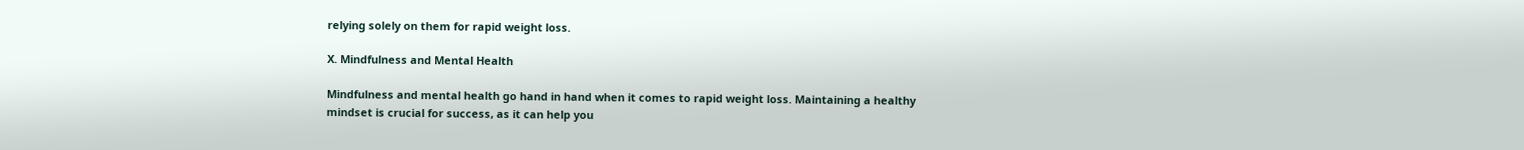relying solely on them for rapid weight loss.

X. Mindfulness and Mental Health

Mindfulness and mental health go hand in hand when it comes to rapid weight loss. Maintaining a healthy mindset is crucial for success, as it can help you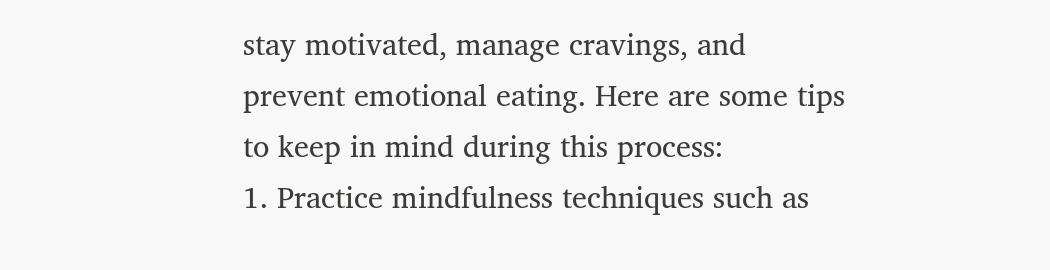stay motivated, manage cravings, and prevent emotional eating. Here are some tips to keep in mind during this process:
1. Practice mindfulness techniques such as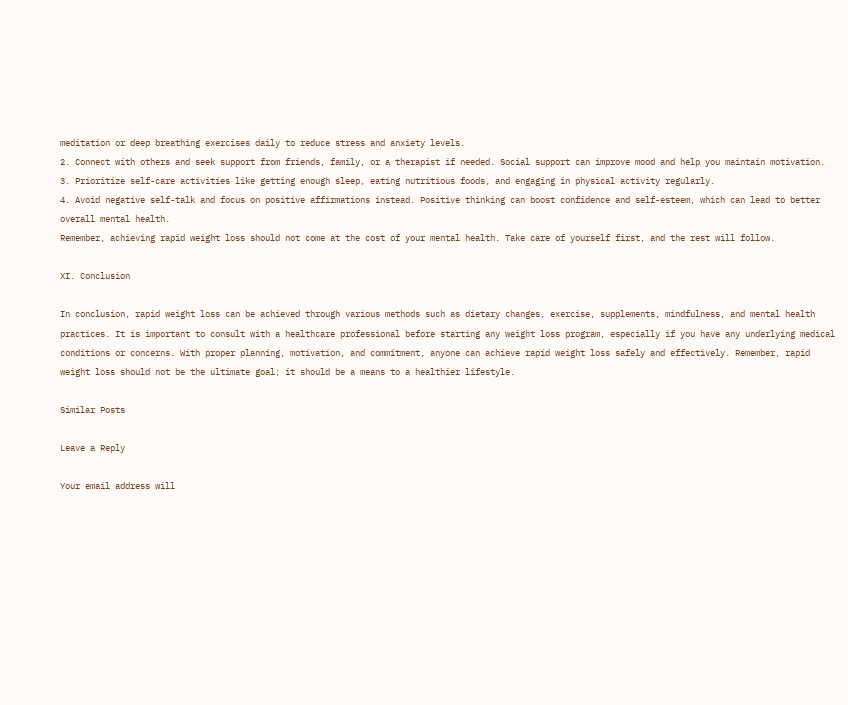meditation or deep breathing exercises daily to reduce stress and anxiety levels.
2. Connect with others and seek support from friends, family, or a therapist if needed. Social support can improve mood and help you maintain motivation.
3. Prioritize self-care activities like getting enough sleep, eating nutritious foods, and engaging in physical activity regularly.
4. Avoid negative self-talk and focus on positive affirmations instead. Positive thinking can boost confidence and self-esteem, which can lead to better overall mental health.
Remember, achieving rapid weight loss should not come at the cost of your mental health. Take care of yourself first, and the rest will follow.

XI. Conclusion

In conclusion, rapid weight loss can be achieved through various methods such as dietary changes, exercise, supplements, mindfulness, and mental health practices. It is important to consult with a healthcare professional before starting any weight loss program, especially if you have any underlying medical conditions or concerns. With proper planning, motivation, and commitment, anyone can achieve rapid weight loss safely and effectively. Remember, rapid weight loss should not be the ultimate goal; it should be a means to a healthier lifestyle.

Similar Posts

Leave a Reply

Your email address will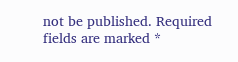not be published. Required fields are marked *